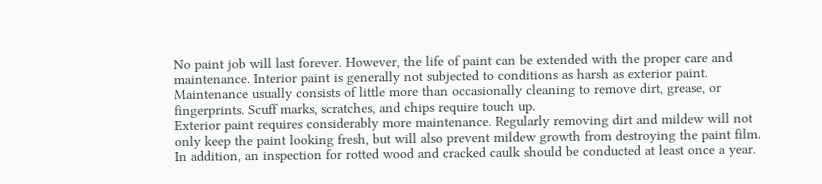No paint job will last forever. However, the life of paint can be extended with the proper care and maintenance. Interior paint is generally not subjected to conditions as harsh as exterior paint. Maintenance usually consists of little more than occasionally cleaning to remove dirt, grease, or fingerprints. Scuff marks, scratches, and chips require touch up.
Exterior paint requires considerably more maintenance. Regularly removing dirt and mildew will not only keep the paint looking fresh, but will also prevent mildew growth from destroying the paint film. In addition, an inspection for rotted wood and cracked caulk should be conducted at least once a year.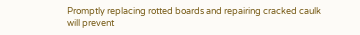Promptly replacing rotted boards and repairing cracked caulk will prevent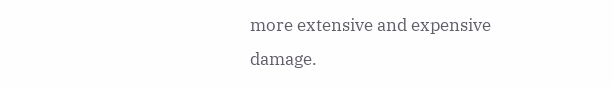more extensive and expensive damage.